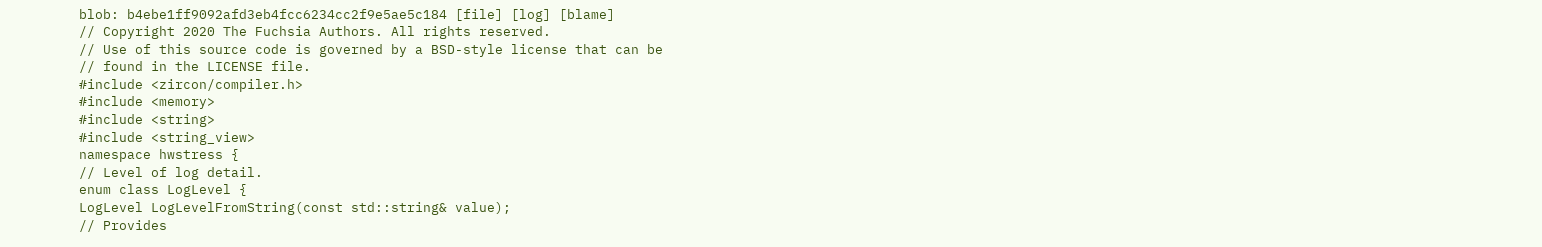blob: b4ebe1ff9092afd3eb4fcc6234cc2f9e5ae5c184 [file] [log] [blame]
// Copyright 2020 The Fuchsia Authors. All rights reserved.
// Use of this source code is governed by a BSD-style license that can be
// found in the LICENSE file.
#include <zircon/compiler.h>
#include <memory>
#include <string>
#include <string_view>
namespace hwstress {
// Level of log detail.
enum class LogLevel {
LogLevel LogLevelFromString(const std::string& value);
// Provides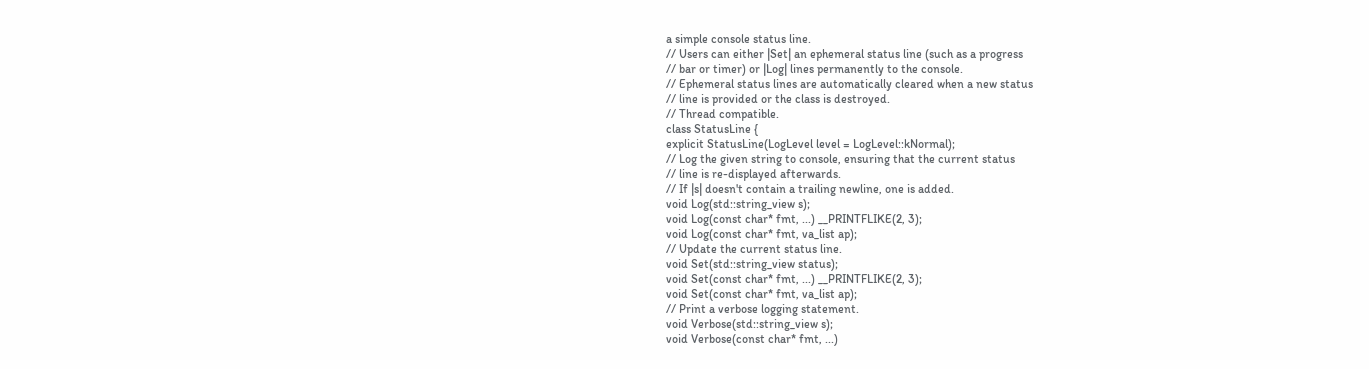a simple console status line.
// Users can either |Set| an ephemeral status line (such as a progress
// bar or timer) or |Log| lines permanently to the console.
// Ephemeral status lines are automatically cleared when a new status
// line is provided or the class is destroyed.
// Thread compatible.
class StatusLine {
explicit StatusLine(LogLevel level = LogLevel::kNormal);
// Log the given string to console, ensuring that the current status
// line is re-displayed afterwards.
// If |s| doesn't contain a trailing newline, one is added.
void Log(std::string_view s);
void Log(const char* fmt, ...) __PRINTFLIKE(2, 3);
void Log(const char* fmt, va_list ap);
// Update the current status line.
void Set(std::string_view status);
void Set(const char* fmt, ...) __PRINTFLIKE(2, 3);
void Set(const char* fmt, va_list ap);
// Print a verbose logging statement.
void Verbose(std::string_view s);
void Verbose(const char* fmt, ...)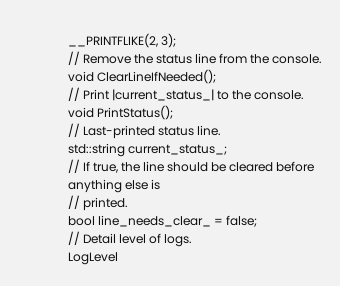__PRINTFLIKE(2, 3);
// Remove the status line from the console.
void ClearLineIfNeeded();
// Print |current_status_| to the console.
void PrintStatus();
// Last-printed status line.
std::string current_status_;
// If true, the line should be cleared before anything else is
// printed.
bool line_needs_clear_ = false;
// Detail level of logs.
LogLevel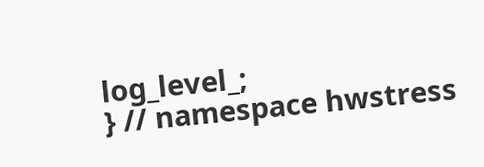log_level_;
} // namespace hwstress